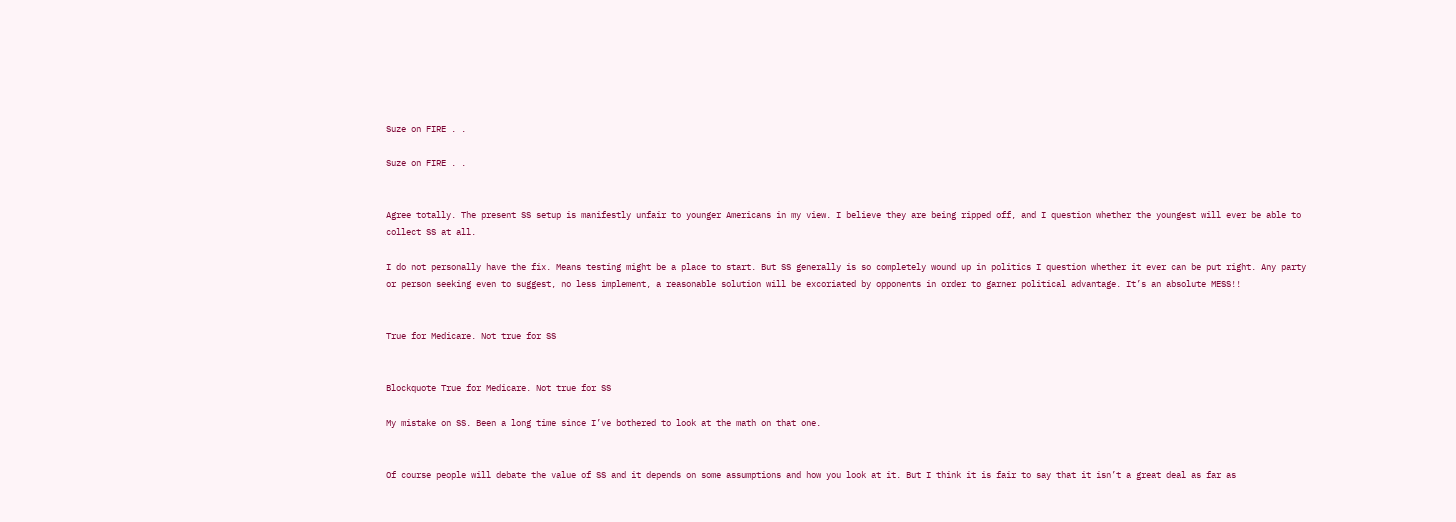Suze on FIRE . .

Suze on FIRE . .


Agree totally. The present SS setup is manifestly unfair to younger Americans in my view. I believe they are being ripped off, and I question whether the youngest will ever be able to collect SS at all.

I do not personally have the fix. Means testing might be a place to start. But SS generally is so completely wound up in politics I question whether it ever can be put right. Any party or person seeking even to suggest, no less implement, a reasonable solution will be excoriated by opponents in order to garner political advantage. It’s an absolute MESS!!


True for Medicare. Not true for SS


Blockquote True for Medicare. Not true for SS

My mistake on SS. Been a long time since I’ve bothered to look at the math on that one.


Of course people will debate the value of SS and it depends on some assumptions and how you look at it. But I think it is fair to say that it isn’t a great deal as far as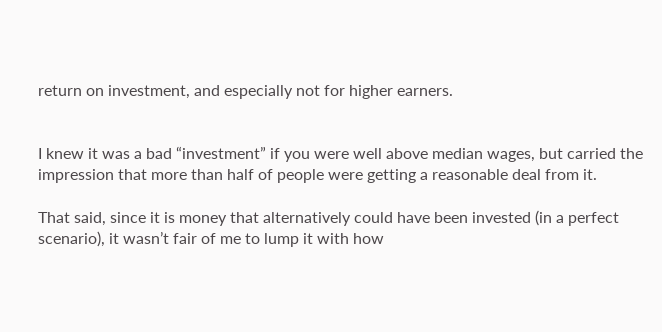return on investment, and especially not for higher earners.


I knew it was a bad “investment” if you were well above median wages, but carried the impression that more than half of people were getting a reasonable deal from it.

That said, since it is money that alternatively could have been invested (in a perfect scenario), it wasn’t fair of me to lump it with how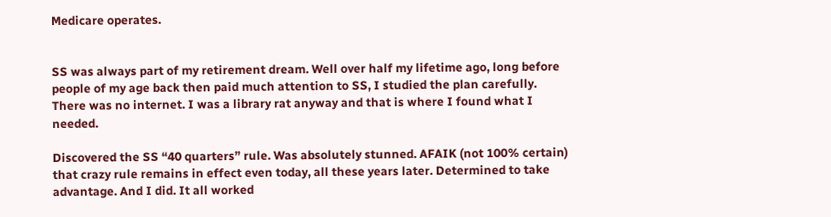Medicare operates.


SS was always part of my retirement dream. Well over half my lifetime ago, long before people of my age back then paid much attention to SS, I studied the plan carefully. There was no internet. I was a library rat anyway and that is where I found what I needed.

Discovered the SS “40 quarters” rule. Was absolutely stunned. AFAIK (not 100% certain) that crazy rule remains in effect even today, all these years later. Determined to take advantage. And I did. It all worked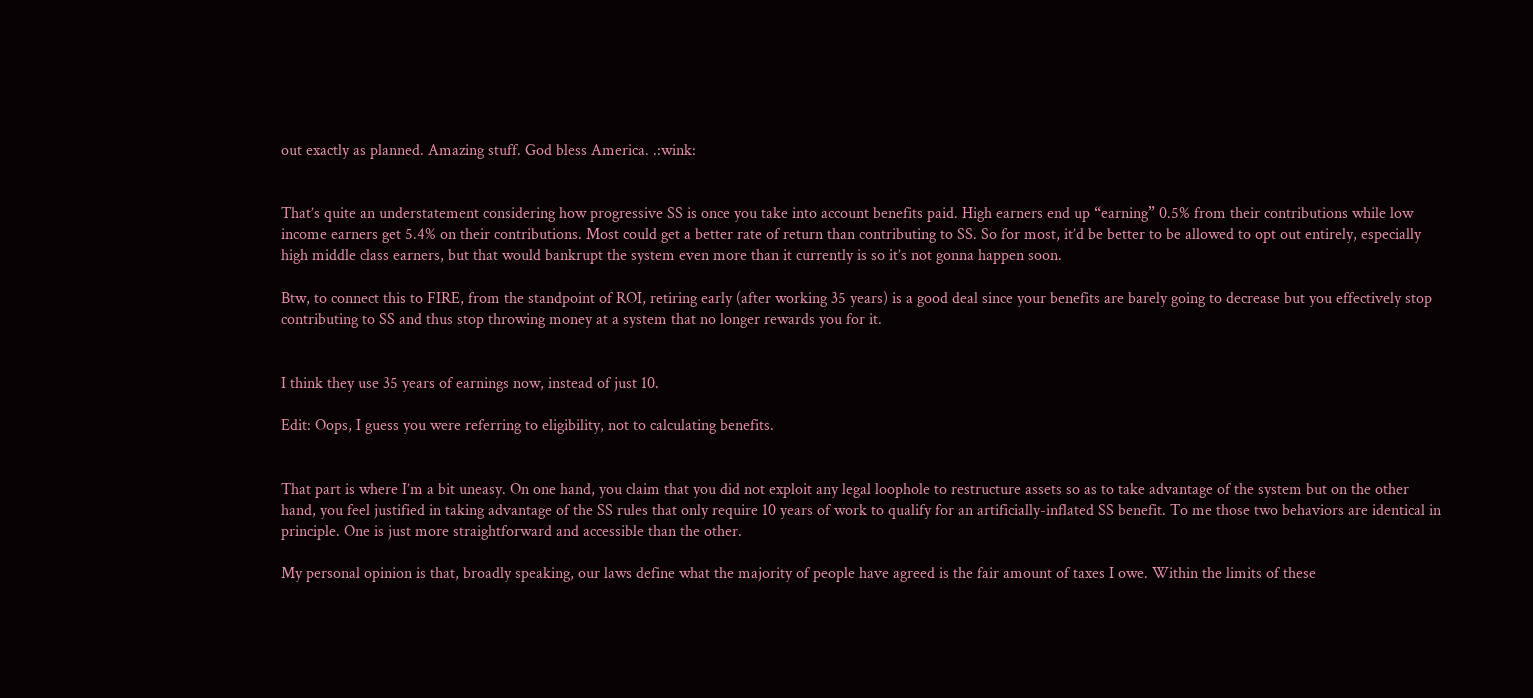out exactly as planned. Amazing stuff. God bless America. .:wink:


That’s quite an understatement considering how progressive SS is once you take into account benefits paid. High earners end up “earning” 0.5% from their contributions while low income earners get 5.4% on their contributions. Most could get a better rate of return than contributing to SS. So for most, it’d be better to be allowed to opt out entirely, especially high middle class earners, but that would bankrupt the system even more than it currently is so it’s not gonna happen soon.

Btw, to connect this to FIRE, from the standpoint of ROI, retiring early (after working 35 years) is a good deal since your benefits are barely going to decrease but you effectively stop contributing to SS and thus stop throwing money at a system that no longer rewards you for it.


I think they use 35 years of earnings now, instead of just 10.

Edit: Oops, I guess you were referring to eligibility, not to calculating benefits.


That part is where I’m a bit uneasy. On one hand, you claim that you did not exploit any legal loophole to restructure assets so as to take advantage of the system but on the other hand, you feel justified in taking advantage of the SS rules that only require 10 years of work to qualify for an artificially-inflated SS benefit. To me those two behaviors are identical in principle. One is just more straightforward and accessible than the other.

My personal opinion is that, broadly speaking, our laws define what the majority of people have agreed is the fair amount of taxes I owe. Within the limits of these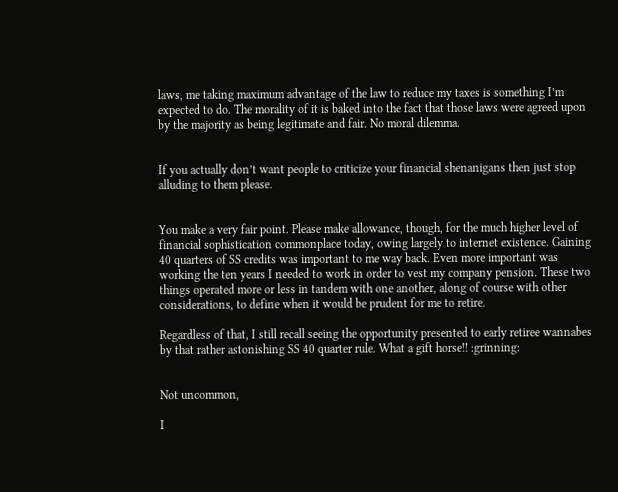laws, me taking maximum advantage of the law to reduce my taxes is something I’m expected to do. The morality of it is baked into the fact that those laws were agreed upon by the majority as being legitimate and fair. No moral dilemma.


If you actually don’t want people to criticize your financial shenanigans then just stop alluding to them please.


You make a very fair point. Please make allowance, though, for the much higher level of financial sophistication commonplace today, owing largely to internet existence. Gaining 40 quarters of SS credits was important to me way back. Even more important was working the ten years I needed to work in order to vest my company pension. These two things operated more or less in tandem with one another, along of course with other considerations, to define when it would be prudent for me to retire.

Regardless of that, I still recall seeing the opportunity presented to early retiree wannabes by that rather astonishing SS 40 quarter rule. What a gift horse!! :grinning:


Not uncommon,

I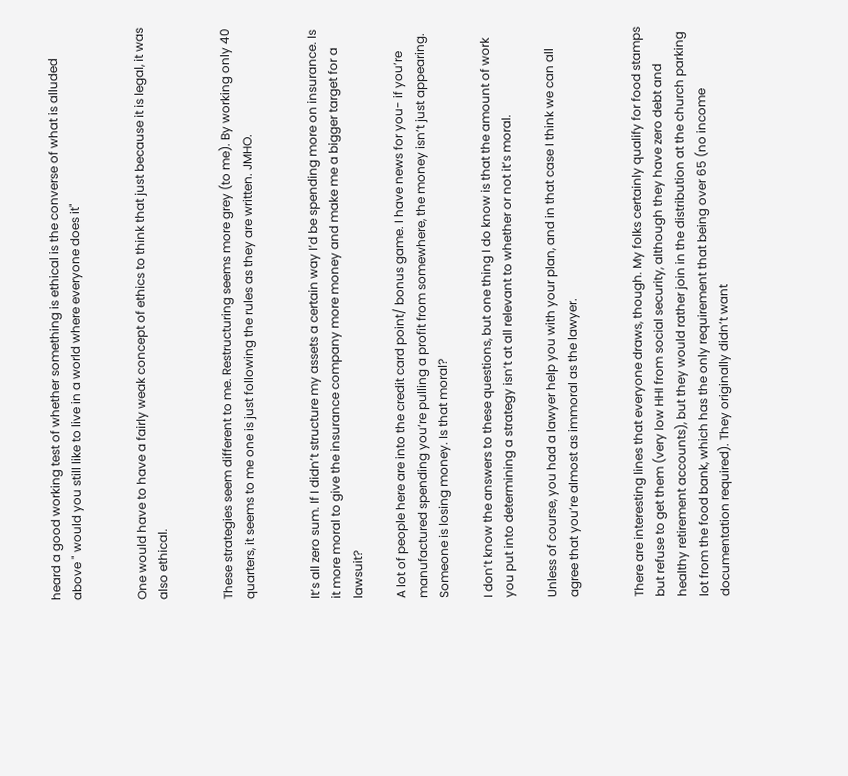heard a good working test of whether something is ethical is the converse of what is alluded above " would you still like to live in a world where everyone does it"


One would have to have a fairly weak concept of ethics to think that just because it is legal, it was also ethical.


These strategies seem different to me. Restructuring seems more grey (to me). By working only 40 quarters, it seems to me one is just following the rules as they are written. JMHO.


It’s all zero sum. If I didn’t structure my assets a certain way I’d be spending more on insurance. Is it more moral to give the insurance company more money and make me a bigger target for a lawsuit?

A lot of people here are into the credit card point/ bonus game. I have news for you- if you’re manufactured spending you’re pulling a profit from somewhere, the money isn’t just appearing. Someone is losing money. Is that moral?

I don’t know the answers to these questions, but one thing I do know is that the amount of work you put into determining a strategy isn’t at all relevant to whether or not it’s moral.

Unless of course, you had a lawyer help you with your plan, and in that case I think we can all agree that you’re almost as immoral as the lawyer.


There are interesting lines that everyone draws, though. My folks certainly qualify for food stamps but refuse to get them (very low HHI from social security, although they have zero debt and healthy retirement accounts), but they would rather join in the distribution at the church parking lot from the food bank, which has the only requirement that being over 65 (no income documentation required). They originally didn’t want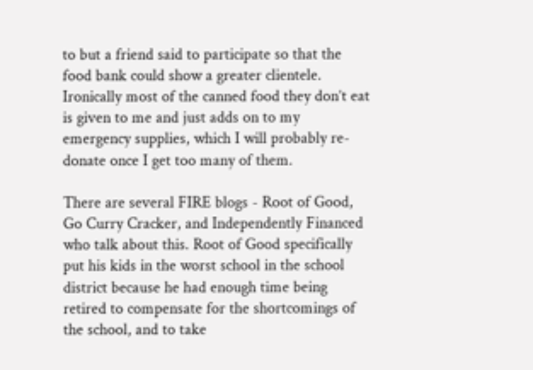to but a friend said to participate so that the food bank could show a greater clientele. Ironically most of the canned food they don’t eat is given to me and just adds on to my emergency supplies, which I will probably re-donate once I get too many of them.

There are several FIRE blogs - Root of Good, Go Curry Cracker, and Independently Financed who talk about this. Root of Good specifically put his kids in the worst school in the school district because he had enough time being retired to compensate for the shortcomings of the school, and to take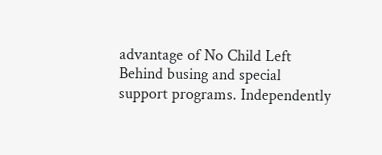advantage of No Child Left Behind busing and special support programs. Independently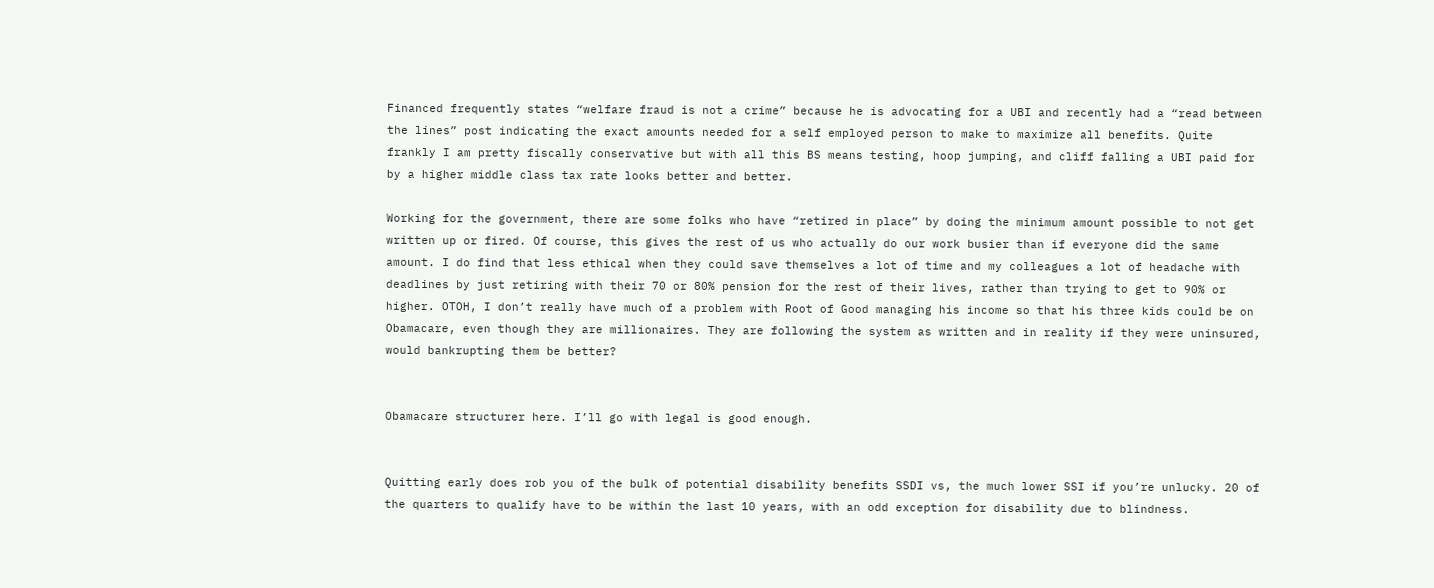Financed frequently states “welfare fraud is not a crime” because he is advocating for a UBI and recently had a “read between the lines” post indicating the exact amounts needed for a self employed person to make to maximize all benefits. Quite frankly I am pretty fiscally conservative but with all this BS means testing, hoop jumping, and cliff falling a UBI paid for by a higher middle class tax rate looks better and better.

Working for the government, there are some folks who have “retired in place” by doing the minimum amount possible to not get written up or fired. Of course, this gives the rest of us who actually do our work busier than if everyone did the same amount. I do find that less ethical when they could save themselves a lot of time and my colleagues a lot of headache with deadlines by just retiring with their 70 or 80% pension for the rest of their lives, rather than trying to get to 90% or higher. OTOH, I don’t really have much of a problem with Root of Good managing his income so that his three kids could be on Obamacare, even though they are millionaires. They are following the system as written and in reality if they were uninsured, would bankrupting them be better?


Obamacare structurer here. I’ll go with legal is good enough.


Quitting early does rob you of the bulk of potential disability benefits SSDI vs, the much lower SSI if you’re unlucky. 20 of the quarters to qualify have to be within the last 10 years, with an odd exception for disability due to blindness.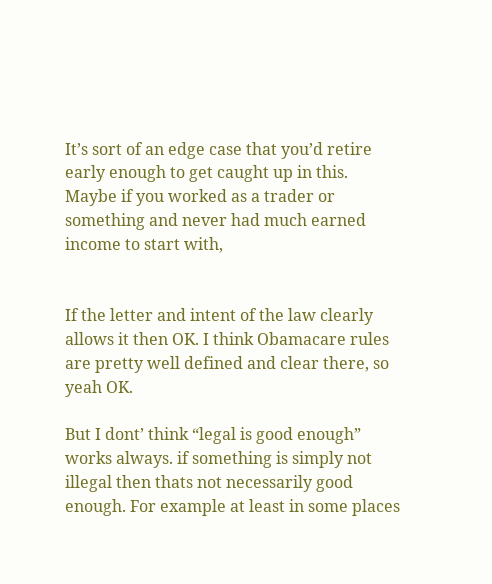It’s sort of an edge case that you’d retire early enough to get caught up in this. Maybe if you worked as a trader or something and never had much earned income to start with,


If the letter and intent of the law clearly allows it then OK. I think Obamacare rules are pretty well defined and clear there, so yeah OK.

But I dont’ think “legal is good enough” works always. if something is simply not illegal then thats not necessarily good enough. For example at least in some places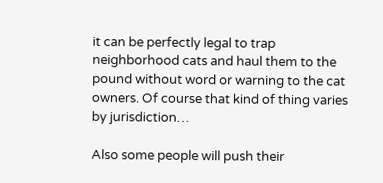it can be perfectly legal to trap neighborhood cats and haul them to the pound without word or warning to the cat owners. Of course that kind of thing varies by jurisdiction…

Also some people will push their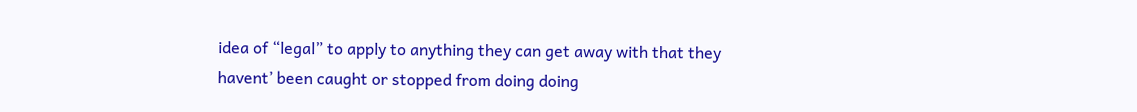idea of “legal” to apply to anything they can get away with that they havent’ been caught or stopped from doing doing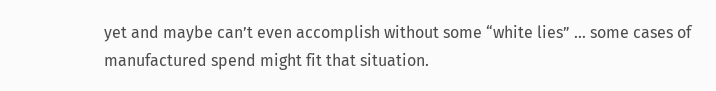yet and maybe can’t even accomplish without some “white lies” … some cases of manufactured spend might fit that situation.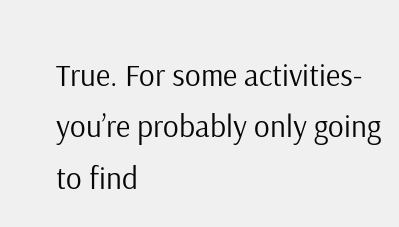True. For some activities-you’re probably only going to find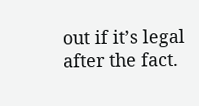out if it’s legal after the fact.